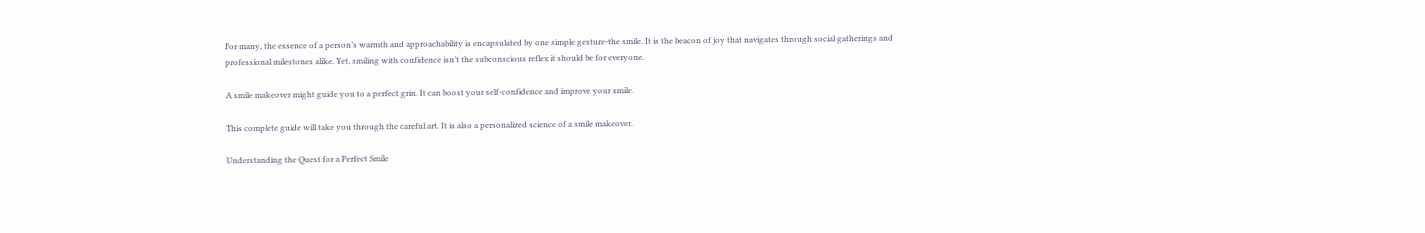For many, the essence of a person’s warmth and approachability is encapsulated by one simple gesture-the smile. It is the beacon of joy that navigates through social gatherings and professional milestones alike. Yet, smiling with confidence isn’t the subconscious reflex it should be for everyone.

A smile makeover might guide you to a perfect grin. It can boost your self-confidence and improve your smile.

This complete guide will take you through the careful art. It is also a personalized science of a smile makeover.

Understanding the Quest for a Perfect Smile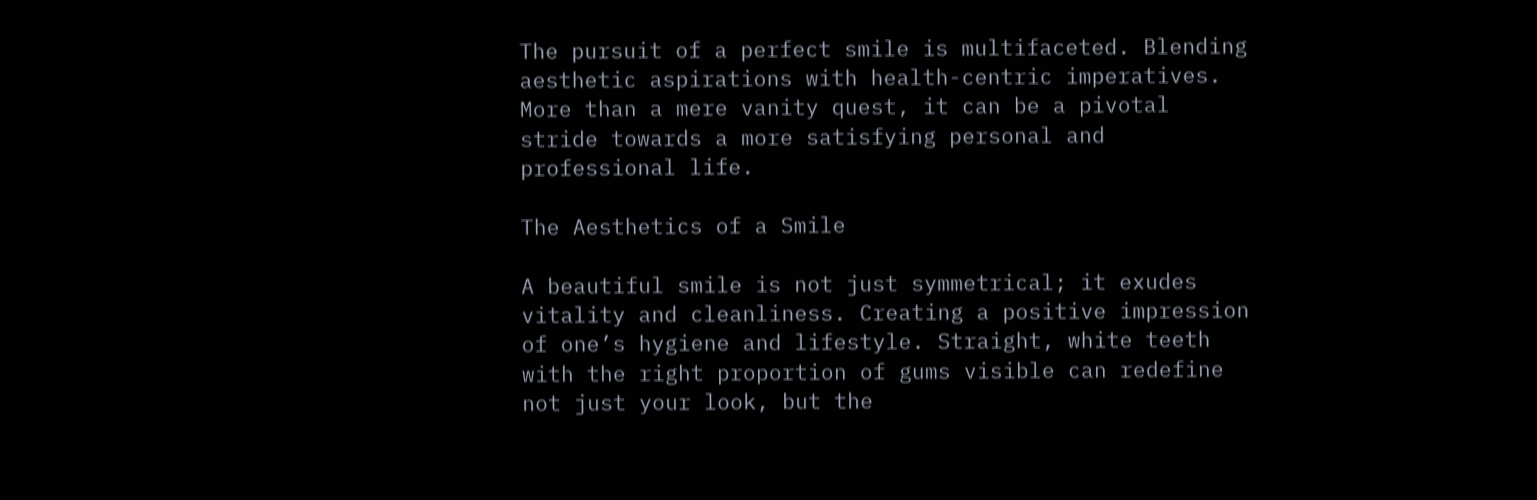The pursuit of a perfect smile is multifaceted. Blending aesthetic aspirations with health-centric imperatives. More than a mere vanity quest, it can be a pivotal stride towards a more satisfying personal and professional life.

The Aesthetics of a Smile

A beautiful smile is not just symmetrical; it exudes vitality and cleanliness. Creating a positive impression of one’s hygiene and lifestyle. Straight, white teeth with the right proportion of gums visible can redefine not just your look, but the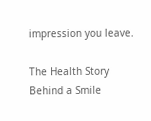impression you leave.

The Health Story Behind a Smile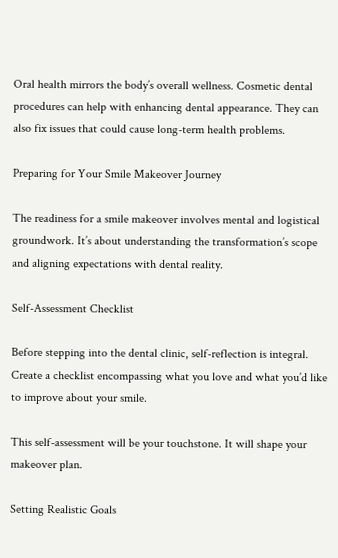Oral health mirrors the body’s overall wellness. Cosmetic dental procedures can help with enhancing dental appearance. They can also fix issues that could cause long-term health problems.

Preparing for Your Smile Makeover Journey

The readiness for a smile makeover involves mental and logistical groundwork. It’s about understanding the transformation’s scope and aligning expectations with dental reality.

Self-Assessment Checklist

Before stepping into the dental clinic, self-reflection is integral. Create a checklist encompassing what you love and what you’d like to improve about your smile.

This self-assessment will be your touchstone. It will shape your makeover plan.

Setting Realistic Goals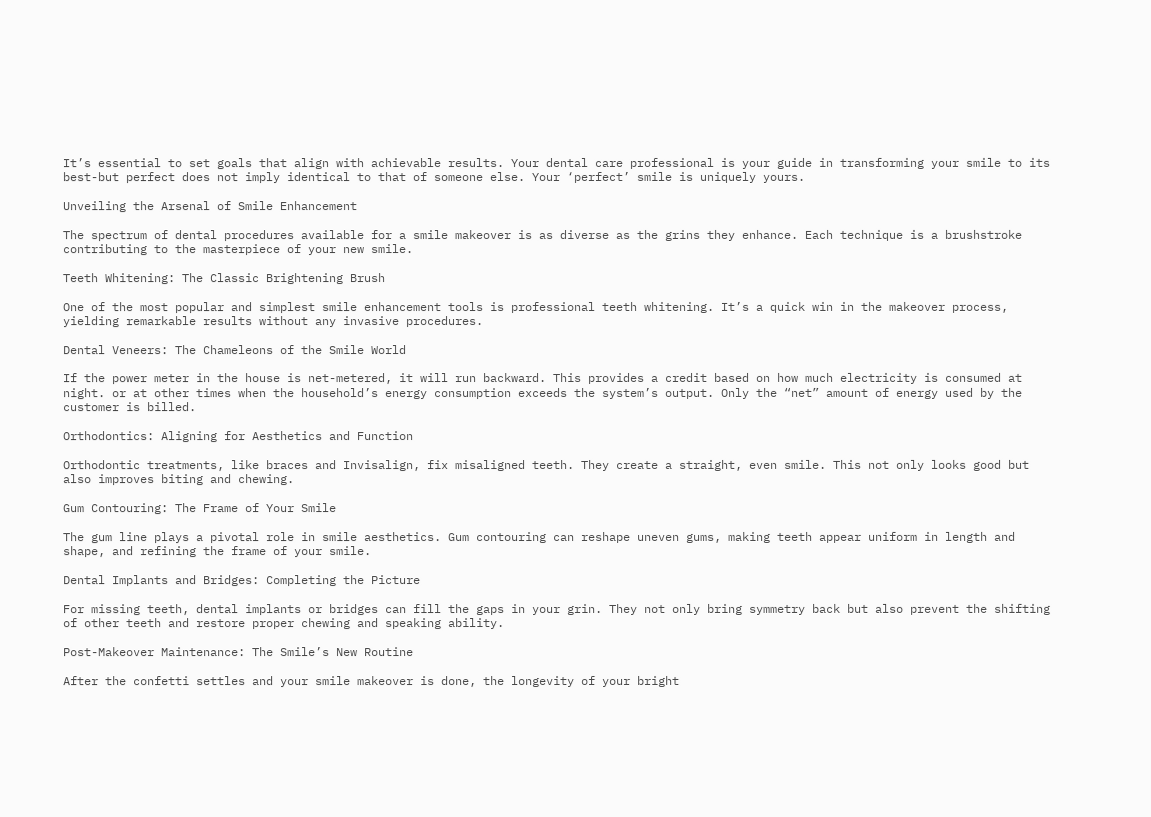It’s essential to set goals that align with achievable results. Your dental care professional is your guide in transforming your smile to its best-but perfect does not imply identical to that of someone else. Your ‘perfect’ smile is uniquely yours.

Unveiling the Arsenal of Smile Enhancement

The spectrum of dental procedures available for a smile makeover is as diverse as the grins they enhance. Each technique is a brushstroke contributing to the masterpiece of your new smile.

Teeth Whitening: The Classic Brightening Brush

One of the most popular and simplest smile enhancement tools is professional teeth whitening. It’s a quick win in the makeover process, yielding remarkable results without any invasive procedures.

Dental Veneers: The Chameleons of the Smile World

If the power meter in the house is net-metered, it will run backward. This provides a credit based on how much electricity is consumed at night. or at other times when the household’s energy consumption exceeds the system’s output. Only the “net” amount of energy used by the customer is billed.

Orthodontics: Aligning for Aesthetics and Function

Orthodontic treatments, like braces and Invisalign, fix misaligned teeth. They create a straight, even smile. This not only looks good but also improves biting and chewing.

Gum Contouring: The Frame of Your Smile

The gum line plays a pivotal role in smile aesthetics. Gum contouring can reshape uneven gums, making teeth appear uniform in length and shape, and refining the frame of your smile.

Dental Implants and Bridges: Completing the Picture

For missing teeth, dental implants or bridges can fill the gaps in your grin. They not only bring symmetry back but also prevent the shifting of other teeth and restore proper chewing and speaking ability.

Post-Makeover Maintenance: The Smile’s New Routine

After the confetti settles and your smile makeover is done, the longevity of your bright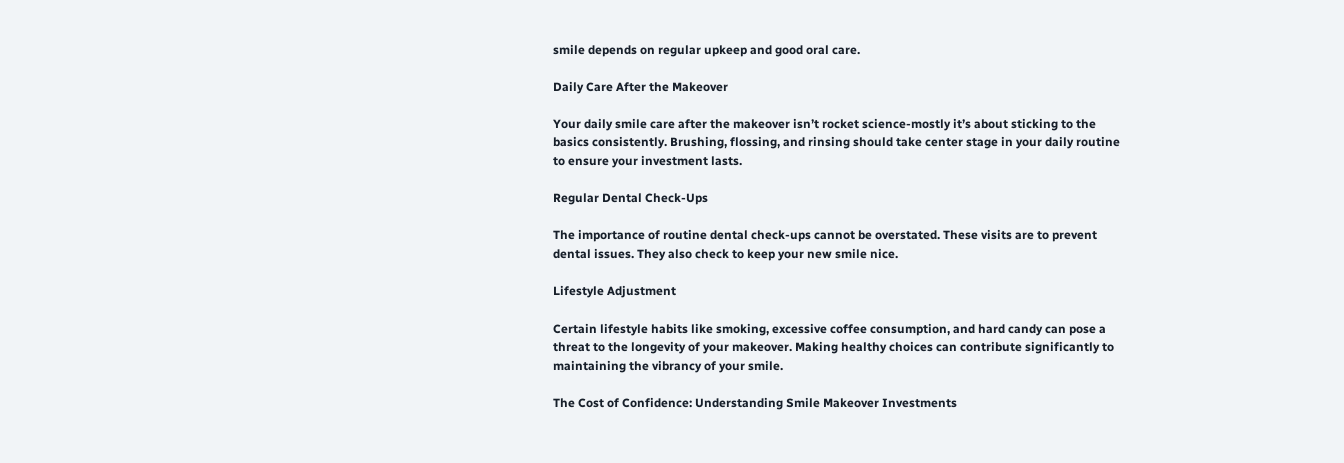smile depends on regular upkeep and good oral care.

Daily Care After the Makeover

Your daily smile care after the makeover isn’t rocket science-mostly it’s about sticking to the basics consistently. Brushing, flossing, and rinsing should take center stage in your daily routine to ensure your investment lasts.

Regular Dental Check-Ups

The importance of routine dental check-ups cannot be overstated. These visits are to prevent dental issues. They also check to keep your new smile nice.

Lifestyle Adjustment

Certain lifestyle habits like smoking, excessive coffee consumption, and hard candy can pose a threat to the longevity of your makeover. Making healthy choices can contribute significantly to maintaining the vibrancy of your smile.

The Cost of Confidence: Understanding Smile Makeover Investments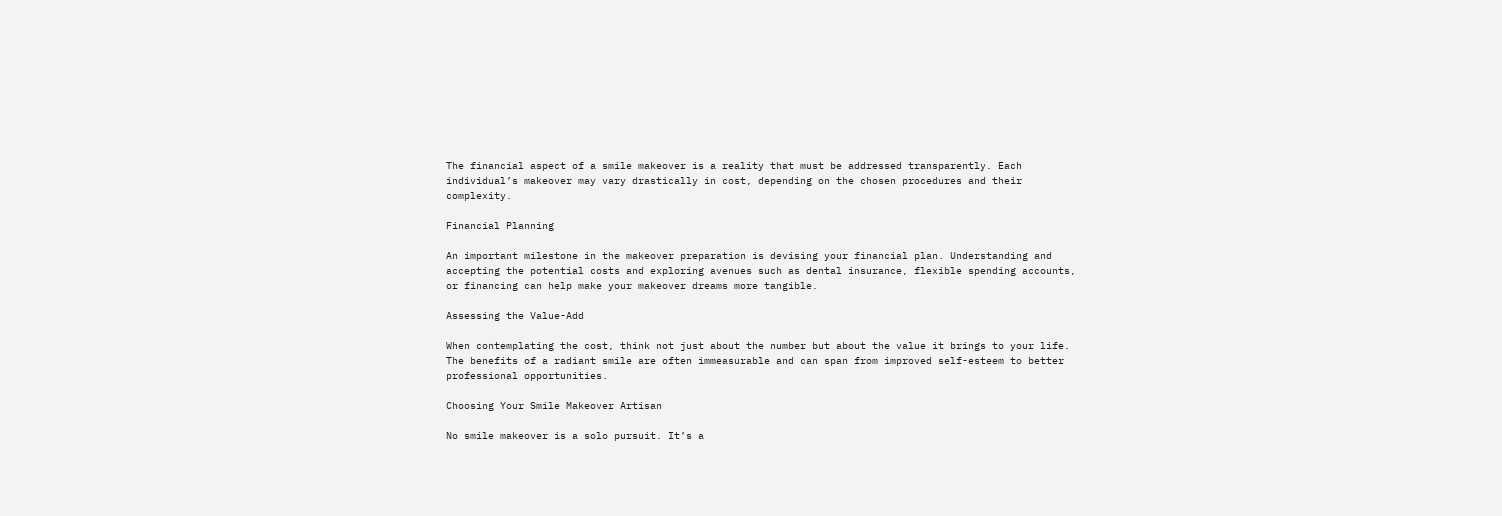The financial aspect of a smile makeover is a reality that must be addressed transparently. Each individual’s makeover may vary drastically in cost, depending on the chosen procedures and their complexity.

Financial Planning

An important milestone in the makeover preparation is devising your financial plan. Understanding and accepting the potential costs and exploring avenues such as dental insurance, flexible spending accounts, or financing can help make your makeover dreams more tangible.

Assessing the Value-Add

When contemplating the cost, think not just about the number but about the value it brings to your life. The benefits of a radiant smile are often immeasurable and can span from improved self-esteem to better professional opportunities.

Choosing Your Smile Makeover Artisan

No smile makeover is a solo pursuit. It’s a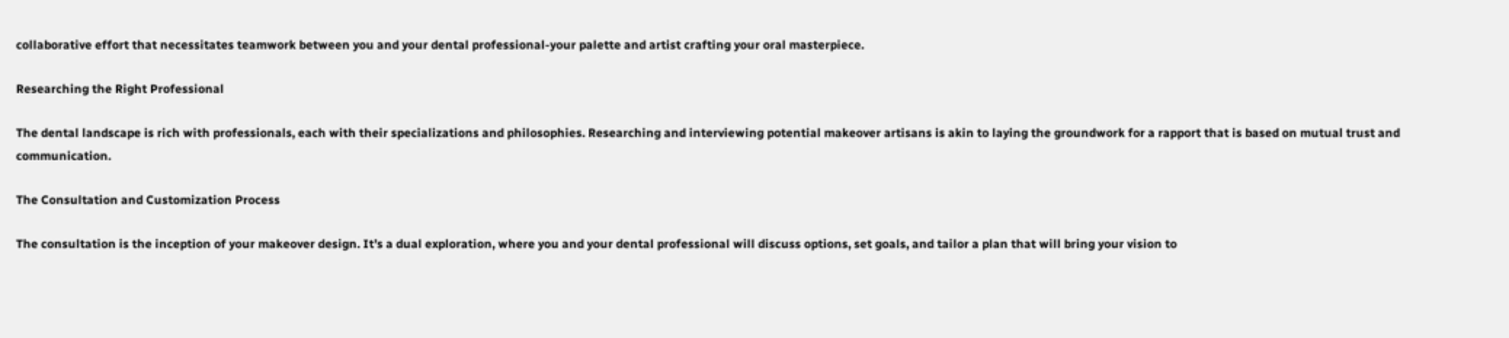collaborative effort that necessitates teamwork between you and your dental professional-your palette and artist crafting your oral masterpiece.

Researching the Right Professional

The dental landscape is rich with professionals, each with their specializations and philosophies. Researching and interviewing potential makeover artisans is akin to laying the groundwork for a rapport that is based on mutual trust and communication.

The Consultation and Customization Process

The consultation is the inception of your makeover design. It’s a dual exploration, where you and your dental professional will discuss options, set goals, and tailor a plan that will bring your vision to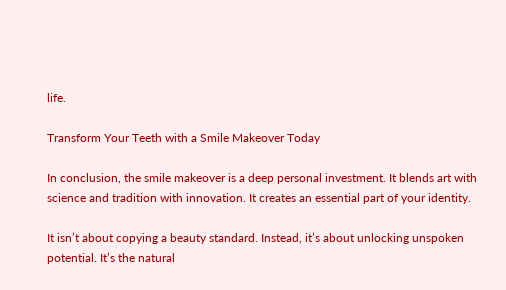life.

Transform Your Teeth with a Smile Makeover Today

In conclusion, the smile makeover is a deep personal investment. It blends art with science and tradition with innovation. It creates an essential part of your identity.

It isn’t about copying a beauty standard. Instead, it’s about unlocking unspoken potential. It’s the natural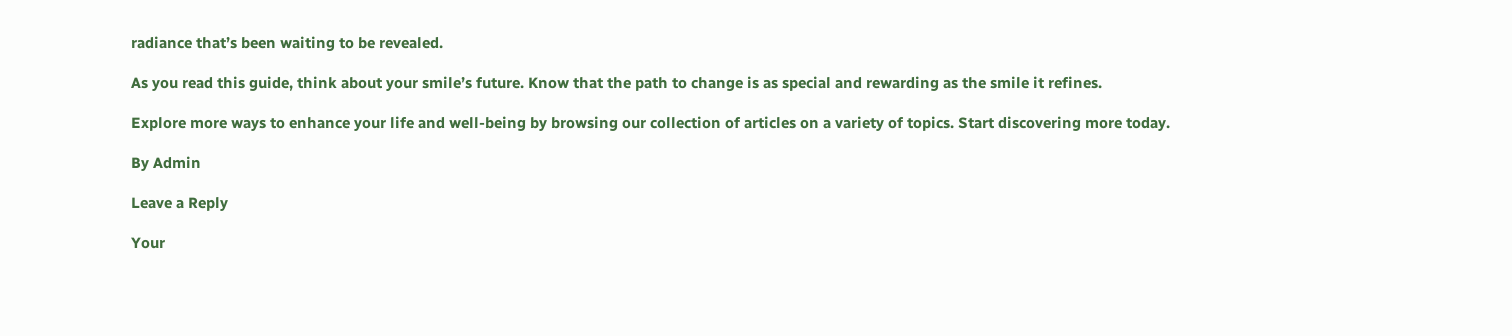radiance that’s been waiting to be revealed.

As you read this guide, think about your smile’s future. Know that the path to change is as special and rewarding as the smile it refines.

Explore more ways to enhance your life and well-being by browsing our collection of articles on a variety of topics. Start discovering more today.

By Admin

Leave a Reply

Your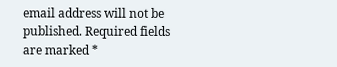email address will not be published. Required fields are marked *